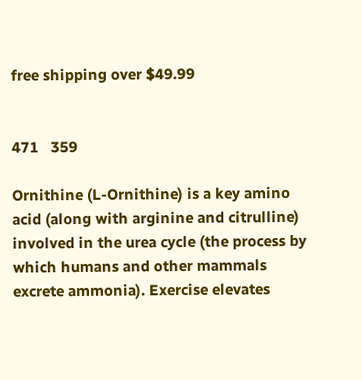free shipping over $49.99


471   359

Ornithine (L-Ornithine) is a key amino acid (along with arginine and citrulline) involved in the urea cycle (the process by which humans and other mammals excrete ammonia). Exercise elevates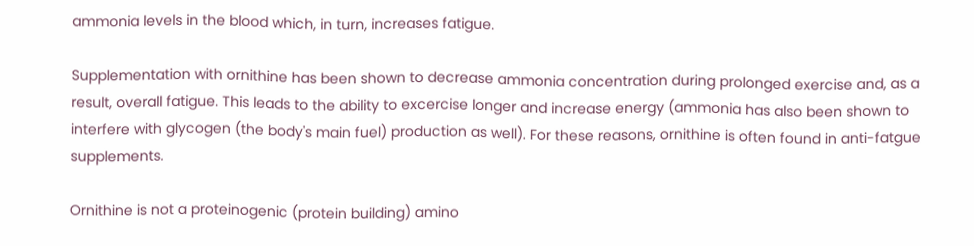ammonia levels in the blood which, in turn, increases fatigue.

Supplementation with ornithine has been shown to decrease ammonia concentration during prolonged exercise and, as a result, overall fatigue. This leads to the ability to excercise longer and increase energy (ammonia has also been shown to interfere with glycogen (the body's main fuel) production as well). For these reasons, ornithine is often found in anti-fatgue supplements.

Ornithine is not a proteinogenic (protein building) amino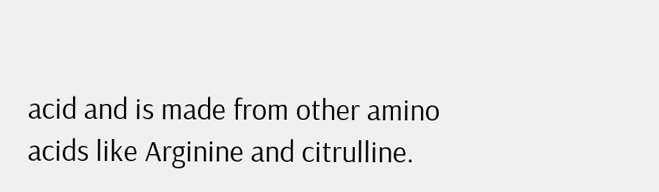acid and is made from other amino acids like Arginine and citrulline.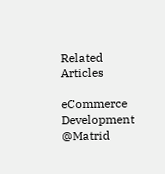Related Articles

eCommerce Development @Matrid